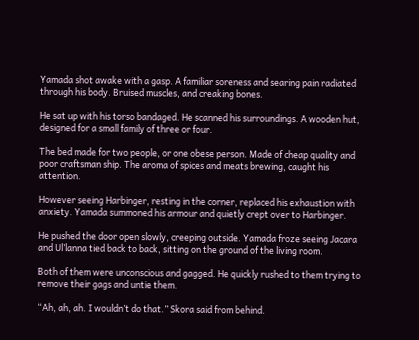Yamada shot awake with a gasp. A familiar soreness and searing pain radiated through his body. Bruised muscles, and creaking bones.

He sat up with his torso bandaged. He scanned his surroundings. A wooden hut, designed for a small family of three or four.

The bed made for two people, or one obese person. Made of cheap quality and poor craftsman ship. The aroma of spices and meats brewing, caught his attention.

However seeing Harbinger, resting in the corner, replaced his exhaustion with anxiety. Yamada summoned his armour and quietly crept over to Harbinger.

He pushed the door open slowly, creeping outside. Yamada froze seeing Jacara and Ul’lanna tied back to back, sitting on the ground of the living room.

Both of them were unconscious and gagged. He quickly rushed to them trying to remove their gags and untie them.

“Ah, ah, ah. I wouldn’t do that.” Skora said from behind.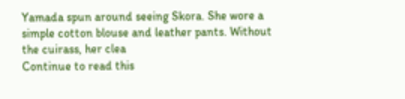Yamada spun around seeing Skora. She wore a simple cotton blouse and leather pants. Without the cuirass, her clea
Continue to read this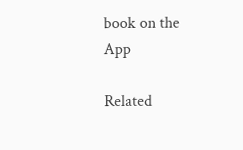book on the App

Related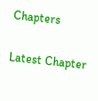Chapters

Latest Chapter